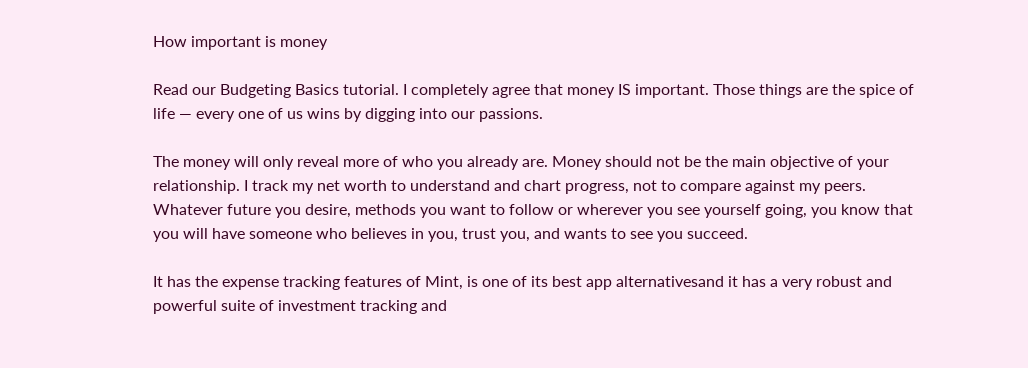How important is money

Read our Budgeting Basics tutorial. I completely agree that money IS important. Those things are the spice of life — every one of us wins by digging into our passions.

The money will only reveal more of who you already are. Money should not be the main objective of your relationship. I track my net worth to understand and chart progress, not to compare against my peers. Whatever future you desire, methods you want to follow or wherever you see yourself going, you know that you will have someone who believes in you, trust you, and wants to see you succeed.

It has the expense tracking features of Mint, is one of its best app alternativesand it has a very robust and powerful suite of investment tracking and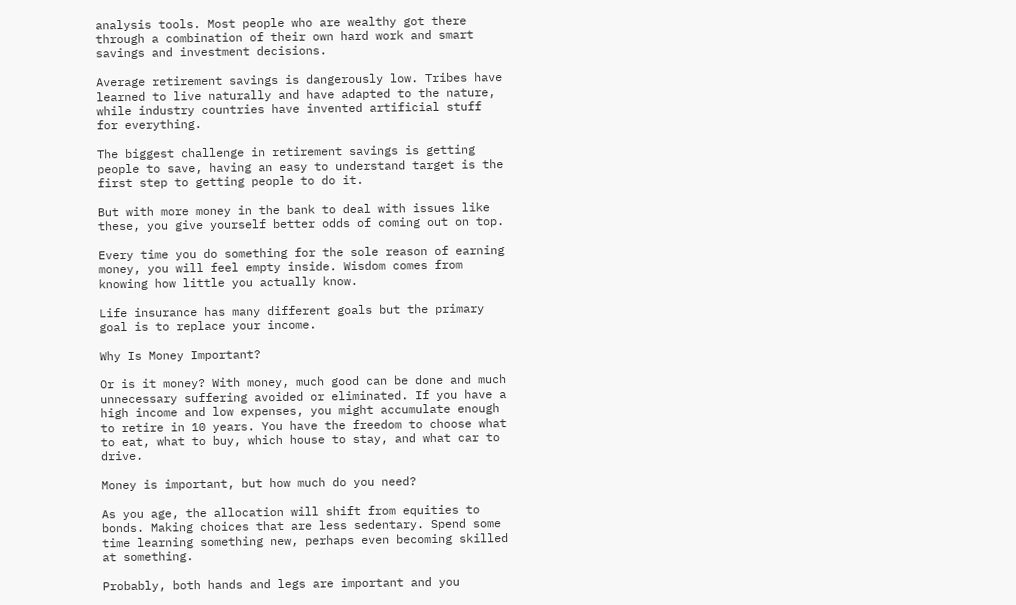analysis tools. Most people who are wealthy got there through a combination of their own hard work and smart savings and investment decisions.

Average retirement savings is dangerously low. Tribes have learned to live naturally and have adapted to the nature, while industry countries have invented artificial stuff for everything.

The biggest challenge in retirement savings is getting people to save, having an easy to understand target is the first step to getting people to do it.

But with more money in the bank to deal with issues like these, you give yourself better odds of coming out on top.

Every time you do something for the sole reason of earning money, you will feel empty inside. Wisdom comes from knowing how little you actually know.

Life insurance has many different goals but the primary goal is to replace your income.

Why Is Money Important?

Or is it money? With money, much good can be done and much unnecessary suffering avoided or eliminated. If you have a high income and low expenses, you might accumulate enough to retire in 10 years. You have the freedom to choose what to eat, what to buy, which house to stay, and what car to drive.

Money is important, but how much do you need?

As you age, the allocation will shift from equities to bonds. Making choices that are less sedentary. Spend some time learning something new, perhaps even becoming skilled at something.

Probably, both hands and legs are important and you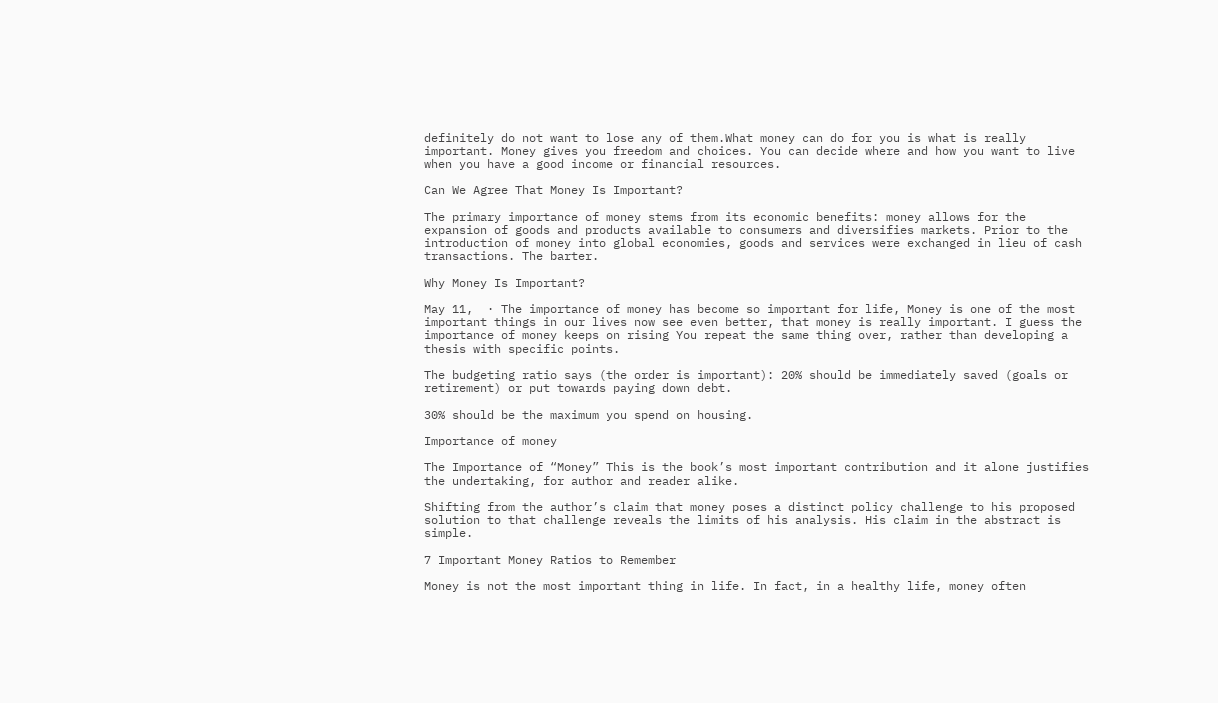definitely do not want to lose any of them.What money can do for you is what is really important. Money gives you freedom and choices. You can decide where and how you want to live when you have a good income or financial resources.

Can We Agree That Money Is Important?

The primary importance of money stems from its economic benefits: money allows for the expansion of goods and products available to consumers and diversifies markets. Prior to the introduction of money into global economies, goods and services were exchanged in lieu of cash transactions. The barter.

Why Money Is Important?

May 11,  · The importance of money has become so important for life, Money is one of the most important things in our lives now see even better, that money is really important. I guess the importance of money keeps on rising You repeat the same thing over, rather than developing a thesis with specific points.

The budgeting ratio says (the order is important): 20% should be immediately saved (goals or retirement) or put towards paying down debt.

30% should be the maximum you spend on housing.

Importance of money

The Importance of “Money” This is the book’s most important contribution and it alone justifies the undertaking, for author and reader alike.

Shifting from the author’s claim that money poses a distinct policy challenge to his proposed solution to that challenge reveals the limits of his analysis. His claim in the abstract is simple.

7 Important Money Ratios to Remember

Money is not the most important thing in life. In fact, in a healthy life, money often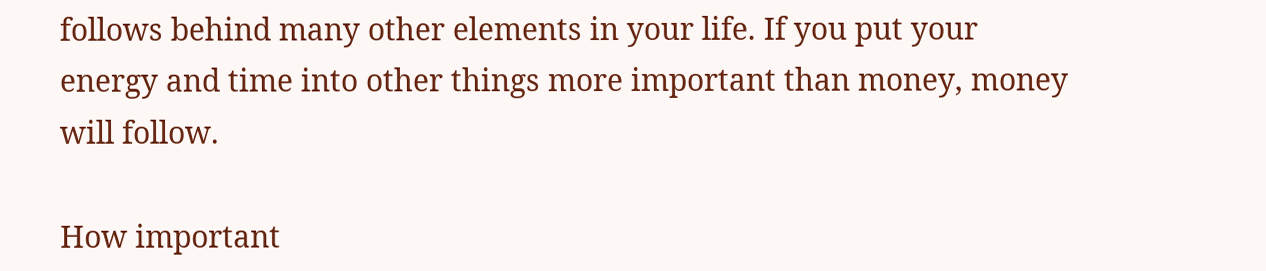follows behind many other elements in your life. If you put your energy and time into other things more important than money, money will follow.

How important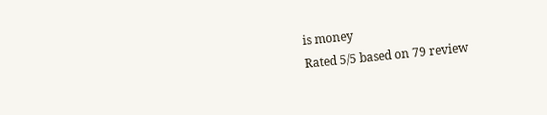is money
Rated 5/5 based on 79 review